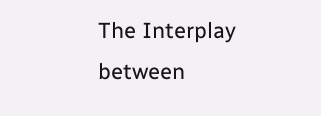The Interplay between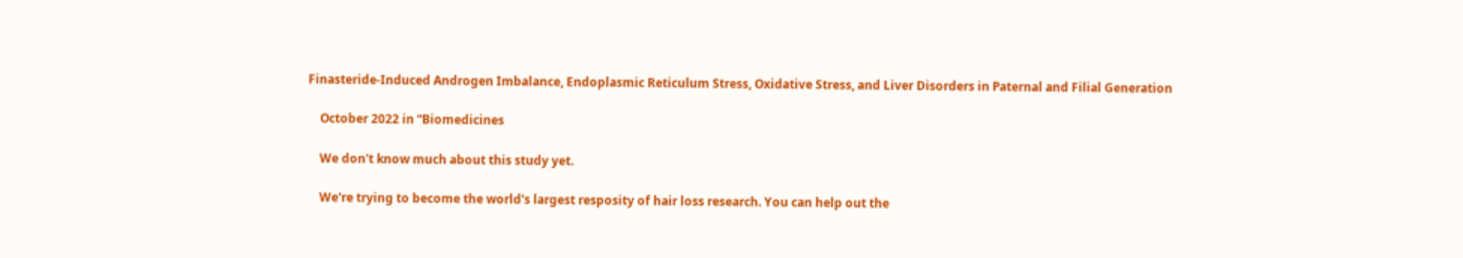Finasteride-Induced Androgen Imbalance, Endoplasmic Reticulum Stress, Oxidative Stress, and Liver Disorders in Paternal and Filial Generation

    October 2022 in “Biomedicines

    We don't know much about this study yet.

    We're trying to become the world's largest resposity of hair loss research. You can help out the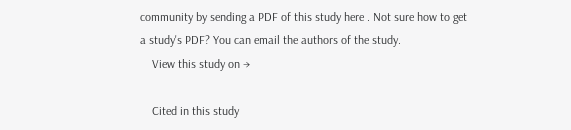community by sending a PDF of this study here . Not sure how to get a study's PDF? You can email the authors of the study.
    View this study on →

    Cited in this study